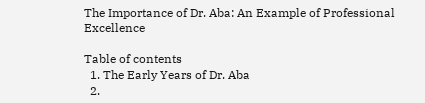The Importance of Dr. Aba: An Example of Professional Excellence

Table of contents
  1. The Early Years of Dr. Aba
  2.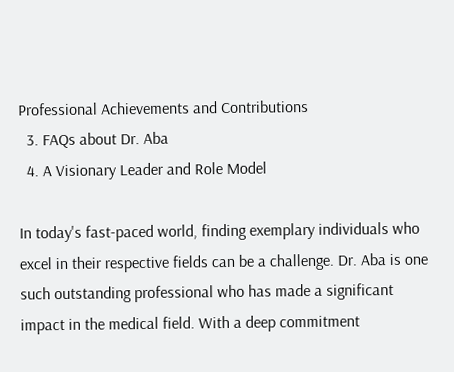Professional Achievements and Contributions
  3. FAQs about Dr. Aba
  4. A Visionary Leader and Role Model

In today's fast-paced world, finding exemplary individuals who excel in their respective fields can be a challenge. Dr. Aba is one such outstanding professional who has made a significant impact in the medical field. With a deep commitment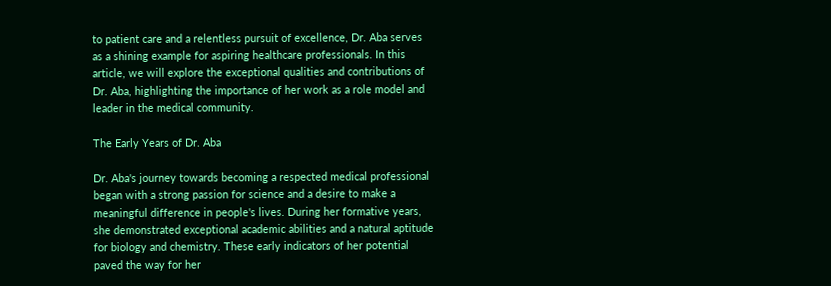to patient care and a relentless pursuit of excellence, Dr. Aba serves as a shining example for aspiring healthcare professionals. In this article, we will explore the exceptional qualities and contributions of Dr. Aba, highlighting the importance of her work as a role model and leader in the medical community.

The Early Years of Dr. Aba

Dr. Aba's journey towards becoming a respected medical professional began with a strong passion for science and a desire to make a meaningful difference in people's lives. During her formative years, she demonstrated exceptional academic abilities and a natural aptitude for biology and chemistry. These early indicators of her potential paved the way for her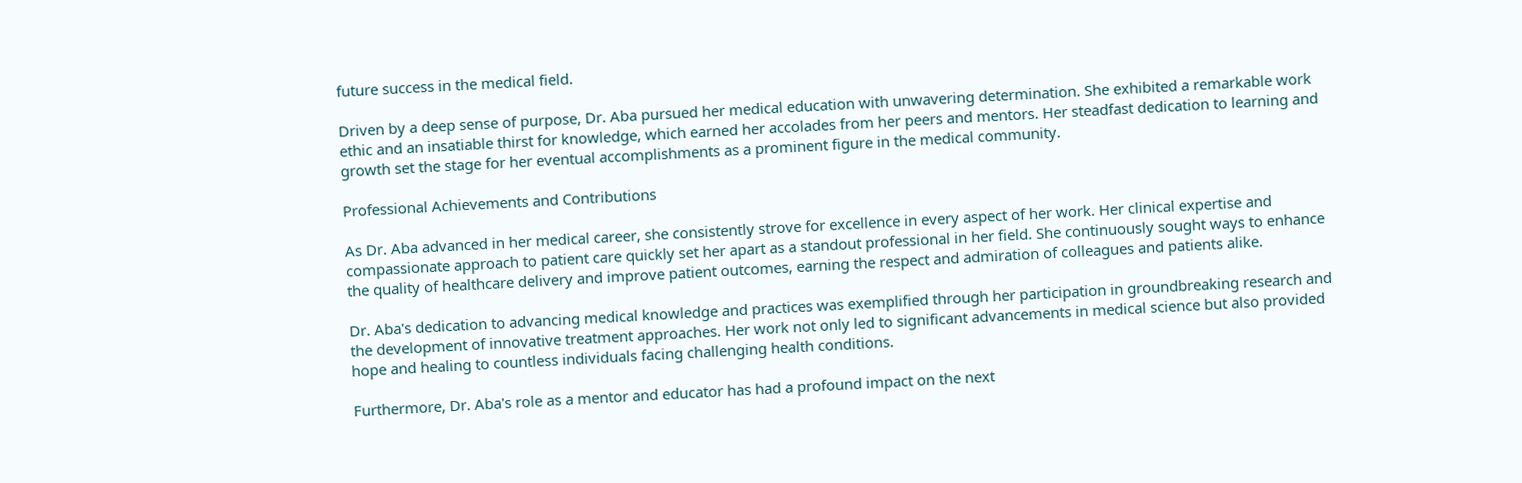future success in the medical field.

Driven by a deep sense of purpose, Dr. Aba pursued her medical education with unwavering determination. She exhibited a remarkable work ethic and an insatiable thirst for knowledge, which earned her accolades from her peers and mentors. Her steadfast dedication to learning and growth set the stage for her eventual accomplishments as a prominent figure in the medical community.

Professional Achievements and Contributions

As Dr. Aba advanced in her medical career, she consistently strove for excellence in every aspect of her work. Her clinical expertise and compassionate approach to patient care quickly set her apart as a standout professional in her field. She continuously sought ways to enhance the quality of healthcare delivery and improve patient outcomes, earning the respect and admiration of colleagues and patients alike.

Dr. Aba's dedication to advancing medical knowledge and practices was exemplified through her participation in groundbreaking research and the development of innovative treatment approaches. Her work not only led to significant advancements in medical science but also provided hope and healing to countless individuals facing challenging health conditions.

Furthermore, Dr. Aba's role as a mentor and educator has had a profound impact on the next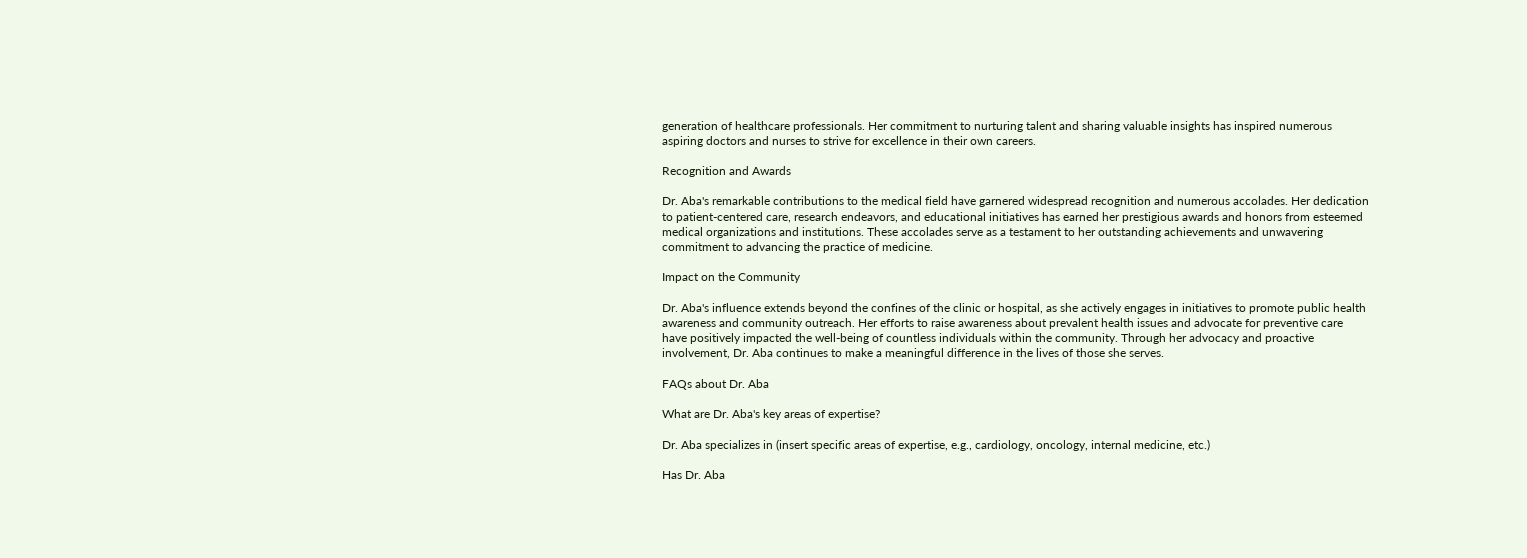generation of healthcare professionals. Her commitment to nurturing talent and sharing valuable insights has inspired numerous aspiring doctors and nurses to strive for excellence in their own careers.

Recognition and Awards

Dr. Aba's remarkable contributions to the medical field have garnered widespread recognition and numerous accolades. Her dedication to patient-centered care, research endeavors, and educational initiatives has earned her prestigious awards and honors from esteemed medical organizations and institutions. These accolades serve as a testament to her outstanding achievements and unwavering commitment to advancing the practice of medicine.

Impact on the Community

Dr. Aba's influence extends beyond the confines of the clinic or hospital, as she actively engages in initiatives to promote public health awareness and community outreach. Her efforts to raise awareness about prevalent health issues and advocate for preventive care have positively impacted the well-being of countless individuals within the community. Through her advocacy and proactive involvement, Dr. Aba continues to make a meaningful difference in the lives of those she serves.

FAQs about Dr. Aba

What are Dr. Aba's key areas of expertise?

Dr. Aba specializes in (insert specific areas of expertise, e.g., cardiology, oncology, internal medicine, etc.)

Has Dr. Aba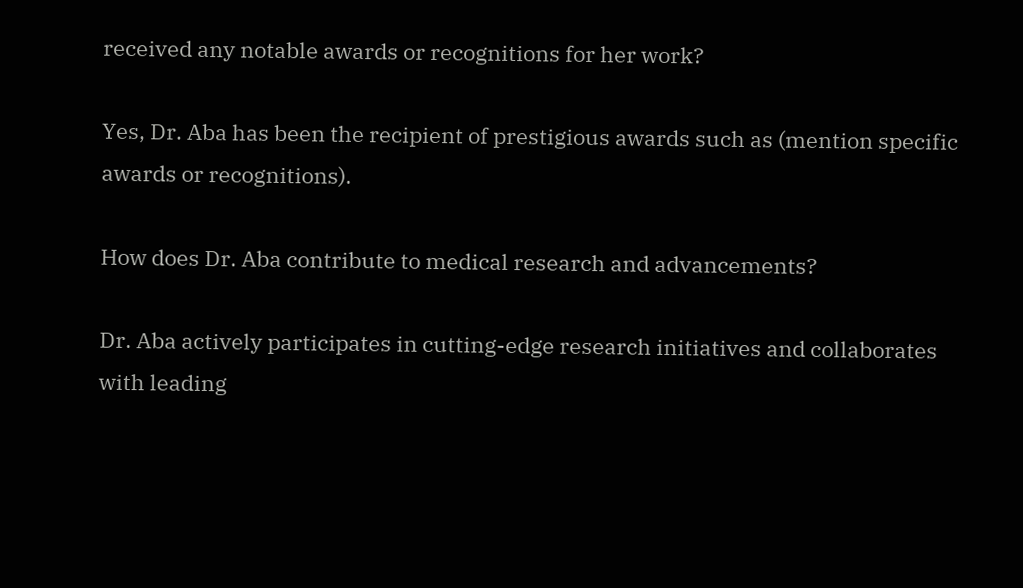received any notable awards or recognitions for her work?

Yes, Dr. Aba has been the recipient of prestigious awards such as (mention specific awards or recognitions).

How does Dr. Aba contribute to medical research and advancements?

Dr. Aba actively participates in cutting-edge research initiatives and collaborates with leading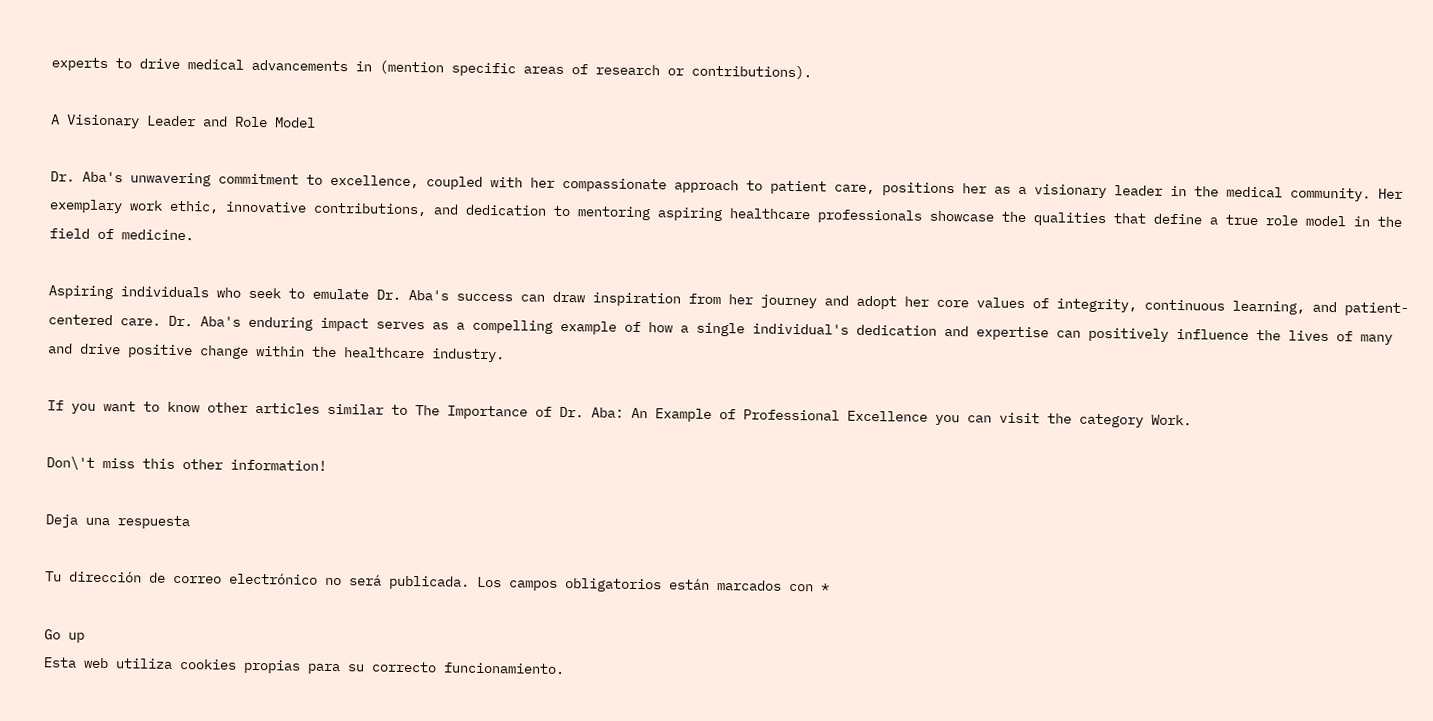experts to drive medical advancements in (mention specific areas of research or contributions).

A Visionary Leader and Role Model

Dr. Aba's unwavering commitment to excellence, coupled with her compassionate approach to patient care, positions her as a visionary leader in the medical community. Her exemplary work ethic, innovative contributions, and dedication to mentoring aspiring healthcare professionals showcase the qualities that define a true role model in the field of medicine.

Aspiring individuals who seek to emulate Dr. Aba's success can draw inspiration from her journey and adopt her core values of integrity, continuous learning, and patient-centered care. Dr. Aba's enduring impact serves as a compelling example of how a single individual's dedication and expertise can positively influence the lives of many and drive positive change within the healthcare industry.

If you want to know other articles similar to The Importance of Dr. Aba: An Example of Professional Excellence you can visit the category Work.

Don\'t miss this other information!

Deja una respuesta

Tu dirección de correo electrónico no será publicada. Los campos obligatorios están marcados con *

Go up
Esta web utiliza cookies propias para su correcto funcionamiento.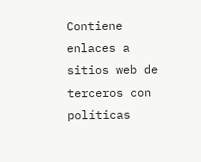Contiene enlaces a sitios web de terceros con políticas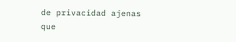de privacidad ajenas que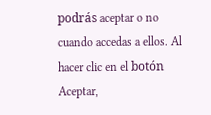podrás aceptar o no cuando accedas a ellos. Al hacer clic en el botón Aceptar,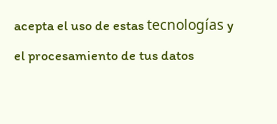acepta el uso de estas tecnologías y el procesamiento de tus datos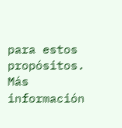para estos propósitos. Más información